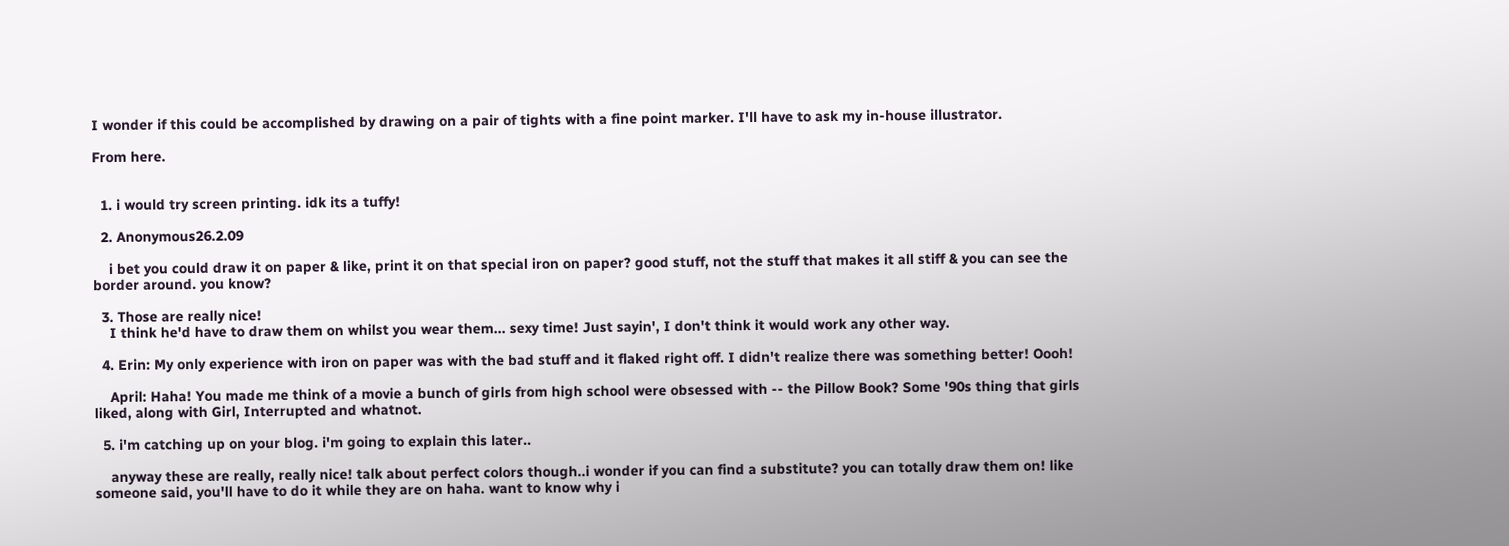I wonder if this could be accomplished by drawing on a pair of tights with a fine point marker. I'll have to ask my in-house illustrator.

From here.


  1. i would try screen printing. idk its a tuffy!

  2. Anonymous26.2.09

    i bet you could draw it on paper & like, print it on that special iron on paper? good stuff, not the stuff that makes it all stiff & you can see the border around. you know?

  3. Those are really nice!
    I think he'd have to draw them on whilst you wear them... sexy time! Just sayin', I don't think it would work any other way.

  4. Erin: My only experience with iron on paper was with the bad stuff and it flaked right off. I didn't realize there was something better! Oooh!

    April: Haha! You made me think of a movie a bunch of girls from high school were obsessed with -- the Pillow Book? Some '90s thing that girls liked, along with Girl, Interrupted and whatnot.

  5. i'm catching up on your blog. i'm going to explain this later..

    anyway these are really, really nice! talk about perfect colors though..i wonder if you can find a substitute? you can totally draw them on! like someone said, you'll have to do it while they are on haha. want to know why i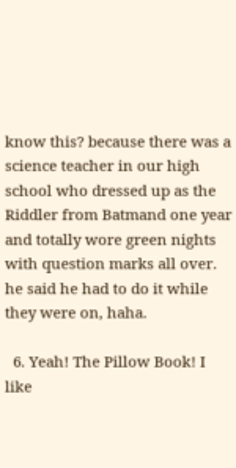know this? because there was a science teacher in our high school who dressed up as the Riddler from Batmand one year and totally wore green nights with question marks all over. he said he had to do it while they were on, haha.

  6. Yeah! The Pillow Book! I like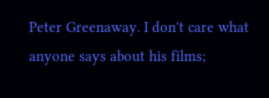Peter Greenaway. I don't care what anyone says about his films;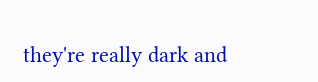they're really dark and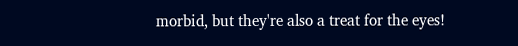morbid, but they're also a treat for the eyes!